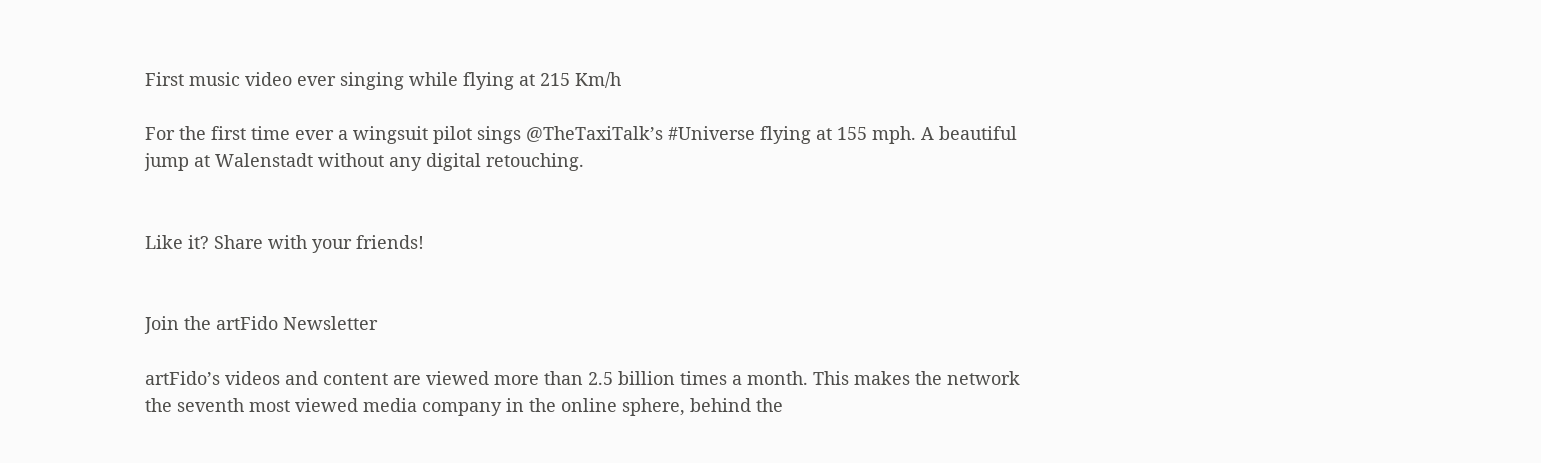First music video ever singing while flying at 215 Km/h

For the first time ever a wingsuit pilot sings @TheTaxiTalk’s #Universe flying at 155 mph. A beautiful jump at Walenstadt without any digital retouching.


Like it? Share with your friends!


Join the artFido Newsletter

artFido’s videos and content are viewed more than 2.5 billion times a month. This makes the network the seventh most viewed media company in the online sphere, behind the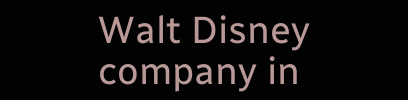Walt Disney company in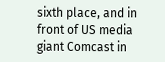sixth place, and in front of US media giant Comcast in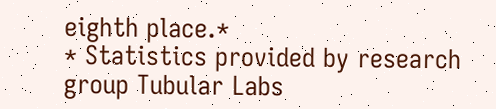eighth place.*
* Statistics provided by research group Tubular Labs